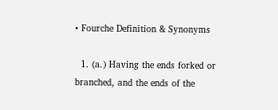• Fourche Definition & Synonyms

  1. (a.) Having the ends forked or branched, and the ends of the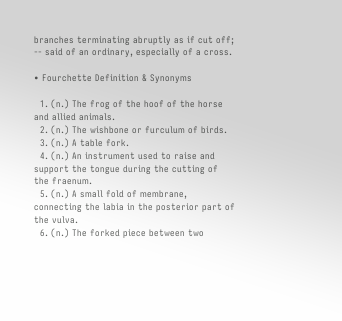branches terminating abruptly as if cut off; -- said of an ordinary, especially of a cross.

• Fourchette Definition & Synonyms

  1. (n.) The frog of the hoof of the horse and allied animals.
  2. (n.) The wishbone or furculum of birds.
  3. (n.) A table fork.
  4. (n.) An instrument used to raise and support the tongue during the cutting of the fraenum.
  5. (n.) A small fold of membrane, connecting the labia in the posterior part of the vulva.
  6. (n.) The forked piece between two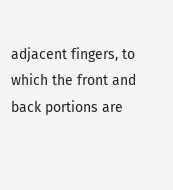adjacent fingers, to which the front and back portions are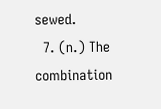sewed.
  7. (n.) The combination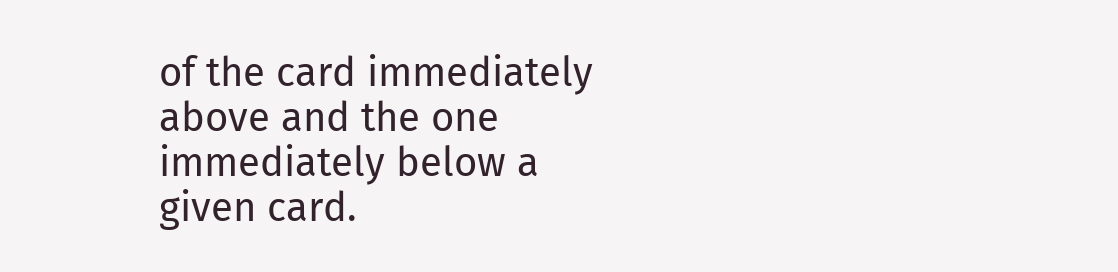of the card immediately above and the one immediately below a given card.